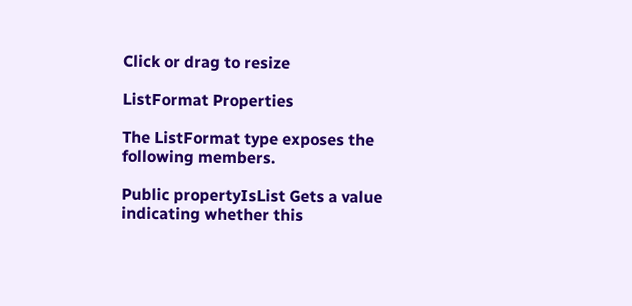Click or drag to resize

ListFormat Properties

The ListFormat type exposes the following members.

Public propertyIsList Gets a value indicating whether this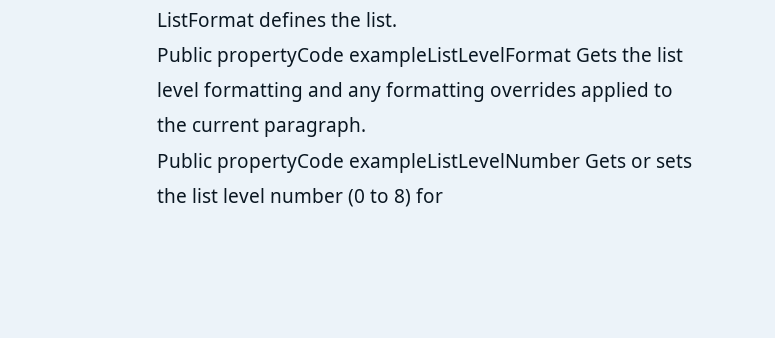ListFormat defines the list.
Public propertyCode exampleListLevelFormat Gets the list level formatting and any formatting overrides applied to the current paragraph.
Public propertyCode exampleListLevelNumber Gets or sets the list level number (0 to 8) for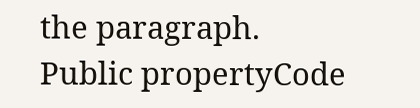the paragraph.
Public propertyCode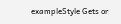exampleStyle Gets or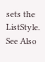sets the ListStyle.
See Also